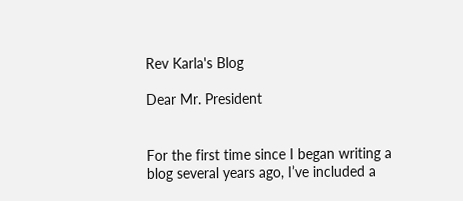Rev Karla's Blog

Dear Mr. President


For the first time since I began writing a blog several years ago, I’ve included a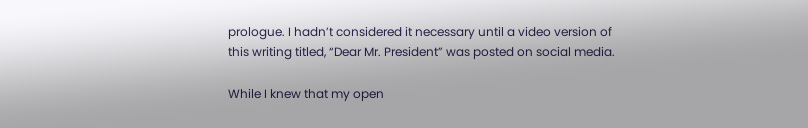prologue. I hadn’t considered it necessary until a video version of this writing titled, “Dear Mr. President” was posted on social media.

While I knew that my open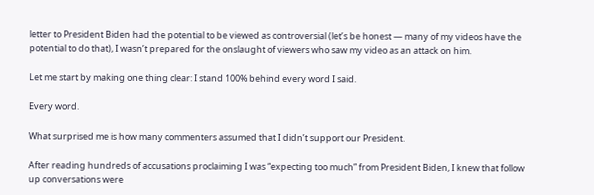letter to President Biden had the potential to be viewed as controversial (let’s be honest — many of my videos have the potential to do that), I wasn’t prepared for the onslaught of viewers who saw my video as an attack on him.

Let me start by making one thing clear: I stand 100% behind every word I said.

Every word.

What surprised me is how many commenters assumed that I didn’t support our President.

After reading hundreds of accusations proclaiming I was “expecting too much” from President Biden, I knew that follow up conversations were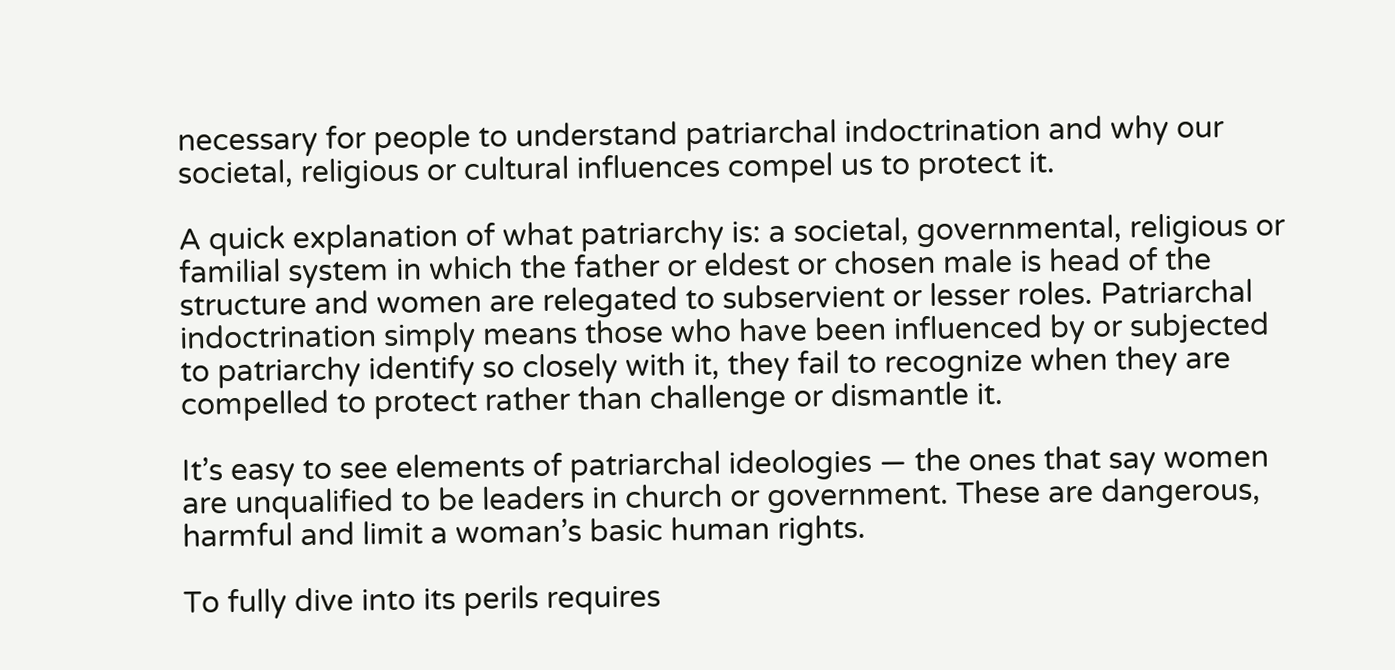necessary for people to understand patriarchal indoctrination and why our societal, religious or cultural influences compel us to protect it.

A quick explanation of what patriarchy is: a societal, governmental, religious or familial system in which the father or eldest or chosen male is head of the structure and women are relegated to subservient or lesser roles. Patriarchal indoctrination simply means those who have been influenced by or subjected to patriarchy identify so closely with it, they fail to recognize when they are compelled to protect rather than challenge or dismantle it.

It’s easy to see elements of patriarchal ideologies — the ones that say women are unqualified to be leaders in church or government. These are dangerous, harmful and limit a woman’s basic human rights.

To fully dive into its perils requires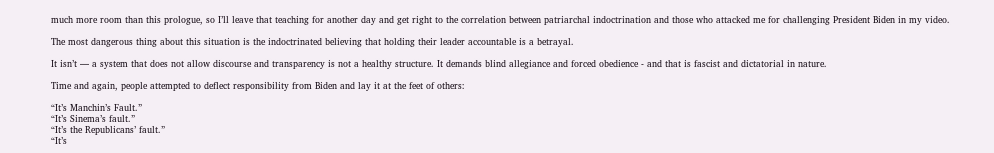much more room than this prologue, so I’ll leave that teaching for another day and get right to the correlation between patriarchal indoctrination and those who attacked me for challenging President Biden in my video.

The most dangerous thing about this situation is the indoctrinated believing that holding their leader accountable is a betrayal.

It isn’t — a system that does not allow discourse and transparency is not a healthy structure. It demands blind allegiance and forced obedience - and that is fascist and dictatorial in nature.

Time and again, people attempted to deflect responsibility from Biden and lay it at the feet of others:

“It’s Manchin’s Fault.”
“It’s Sinema’s fault.”
“It’s the Republicans’ fault.”
“It’s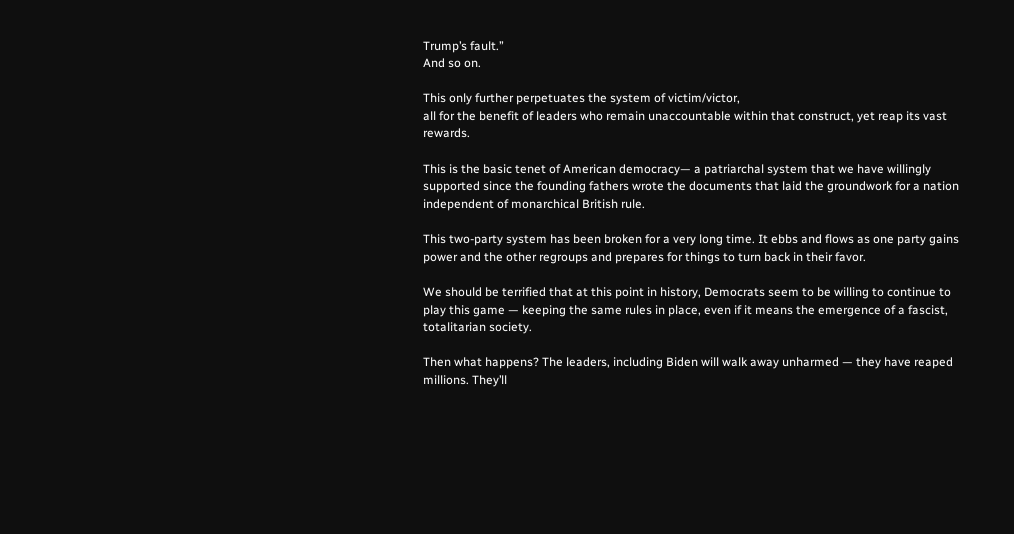Trump’s fault.”
And so on.

This only further perpetuates the system of victim/victor,
all for the benefit of leaders who remain unaccountable within that construct, yet reap its vast rewards.

This is the basic tenet of American democracy— a patriarchal system that we have willingly supported since the founding fathers wrote the documents that laid the groundwork for a nation independent of monarchical British rule.

This two-party system has been broken for a very long time. It ebbs and flows as one party gains power and the other regroups and prepares for things to turn back in their favor.

We should be terrified that at this point in history, Democrats seem to be willing to continue to play this game — keeping the same rules in place, even if it means the emergence of a fascist, totalitarian society.

Then what happens? The leaders, including Biden will walk away unharmed — they have reaped millions. They’ll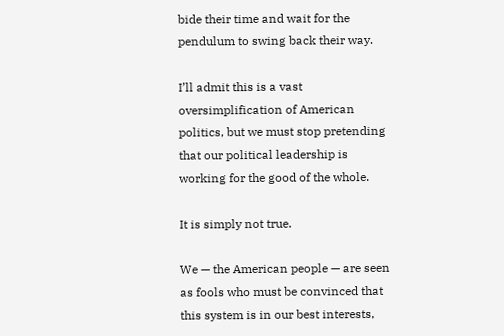bide their time and wait for the pendulum to swing back their way.

I’ll admit this is a vast oversimplification of American politics, but we must stop pretending that our political leadership is working for the good of the whole.

It is simply not true.

We — the American people — are seen as fools who must be convinced that this system is in our best interests,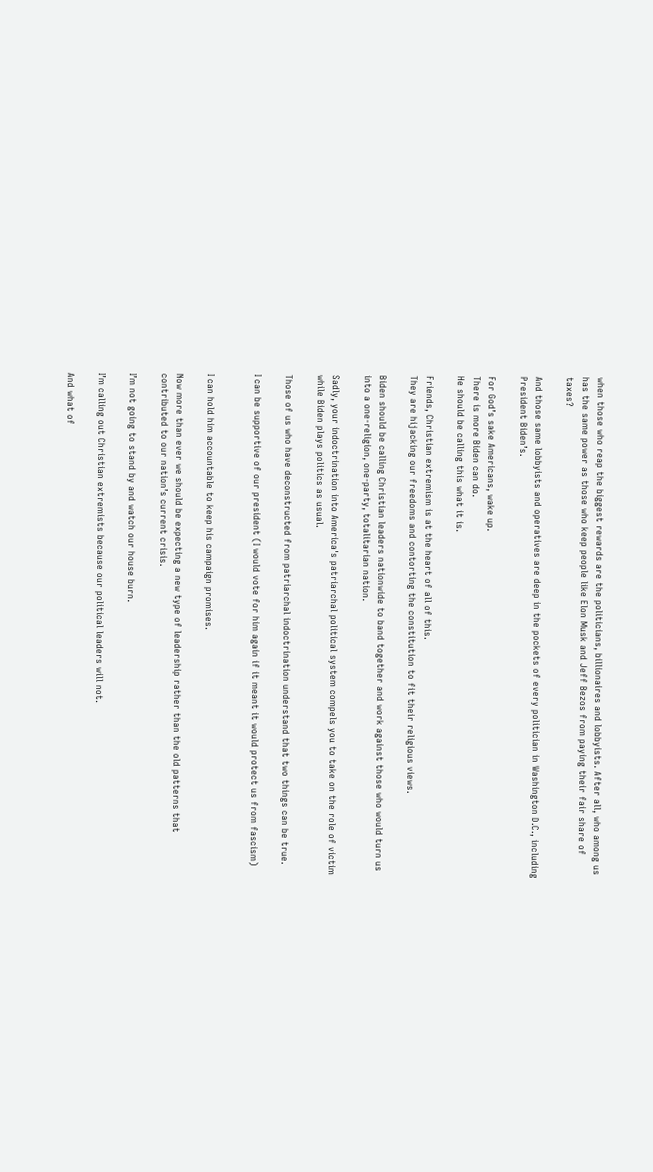when those who reap the biggest rewards are the politicians, billionaires and lobbyists. After all, who among us has the same power as those who keep people like Elon Musk and Jeff Bezos from paying their fair share of taxes?

And those same lobbyists and operatives are deep in the pockets of every politician in Washington D.C., including President Biden’s.

For God’s sake Americans, wake up.
There is more Biden can do.
He should be calling this what it is.

Friends, Christian extremism is at the heart of all of this.
They are hijacking our freedoms and contorting the constitution to fit their religious views.

Biden should be calling Christian leaders nationwide to band together and work against those who would turn us into a one-religion, one-party, totalitarian nation.

Sadly, your indoctrination into America's patriarchal political system compels you to take on the role of victim while Biden plays politics as usual.

Those of us who have deconstructed from patriarchal indoctrination understand that two things can be true.

I can be supportive of our president (I would vote for him again if it meant it would protect us from fascism)


I can hold him accountable to keep his campaign promises.

Now more than ever we should be expecting a new type of leadership rather than the old patterns that contributed to our nation’s current crisis.

I’m not going to stand by and watch our house burn.

I’m calling out Christian extremists because our political leaders will not.

And what of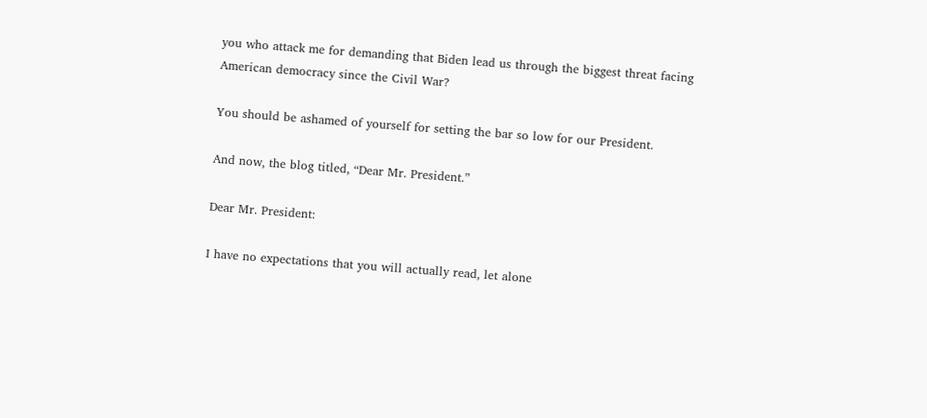you who attack me for demanding that Biden lead us through the biggest threat facing American democracy since the Civil War?

You should be ashamed of yourself for setting the bar so low for our President.

And now, the blog titled, “Dear Mr. President.”

Dear Mr. President:

I have no expectations that you will actually read, let alone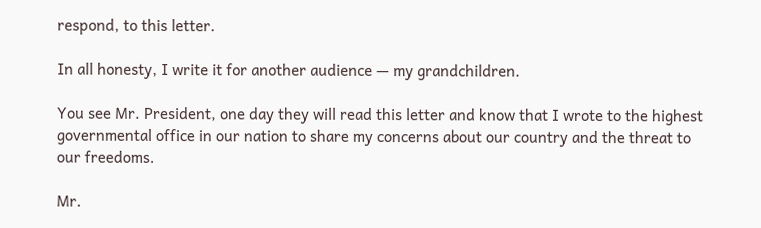respond, to this letter.

In all honesty, I write it for another audience — my grandchildren.

You see Mr. President, one day they will read this letter and know that I wrote to the highest governmental office in our nation to share my concerns about our country and the threat to our freedoms.

Mr.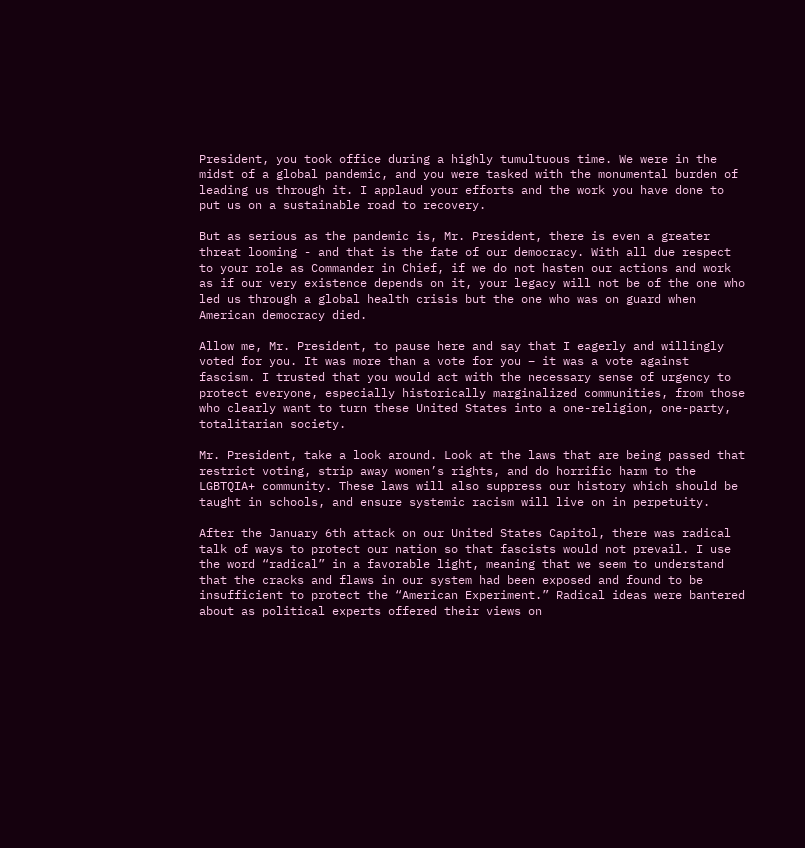President, you took office during a highly tumultuous time. We were in the midst of a global pandemic, and you were tasked with the monumental burden of leading us through it. I applaud your efforts and the work you have done to put us on a sustainable road to recovery.

But as serious as the pandemic is, Mr. President, there is even a greater threat looming - and that is the fate of our democracy. With all due respect to your role as Commander in Chief, if we do not hasten our actions and work as if our very existence depends on it, your legacy will not be of the one who led us through a global health crisis but the one who was on guard when American democracy died.

Allow me, Mr. President, to pause here and say that I eagerly and willingly voted for you. It was more than a vote for you – it was a vote against fascism. I trusted that you would act with the necessary sense of urgency to protect everyone, especially historically marginalized communities, from those who clearly want to turn these United States into a one-religion, one-party, totalitarian society.

Mr. President, take a look around. Look at the laws that are being passed that restrict voting, strip away women’s rights, and do horrific harm to the LGBTQIA+ community. These laws will also suppress our history which should be taught in schools, and ensure systemic racism will live on in perpetuity.

After the January 6th attack on our United States Capitol, there was radical talk of ways to protect our nation so that fascists would not prevail. I use the word “radical” in a favorable light, meaning that we seem to understand that the cracks and flaws in our system had been exposed and found to be insufficient to protect the “American Experiment.” Radical ideas were bantered about as political experts offered their views on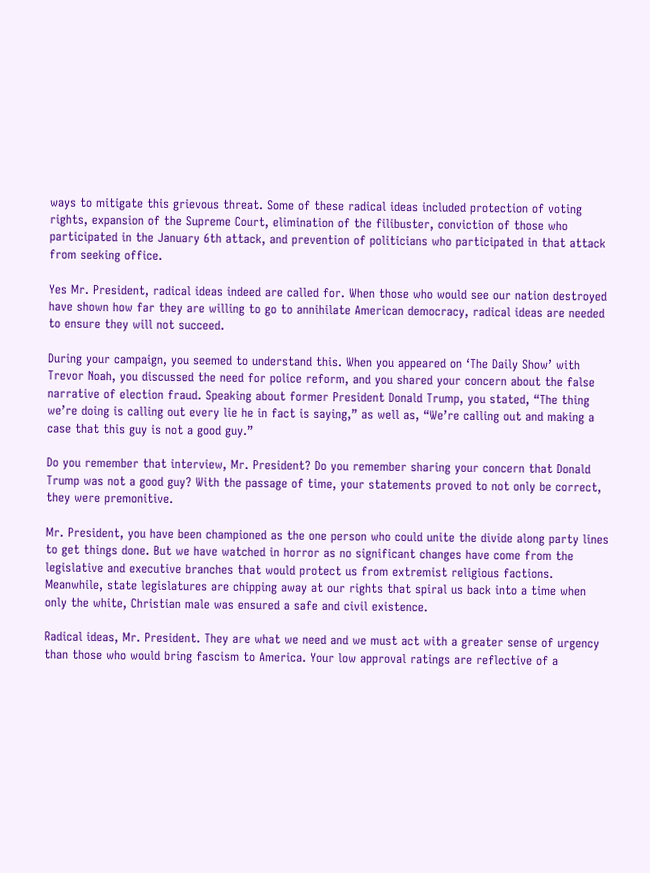ways to mitigate this grievous threat. Some of these radical ideas included protection of voting rights, expansion of the Supreme Court, elimination of the filibuster, conviction of those who participated in the January 6th attack, and prevention of politicians who participated in that attack from seeking office.

Yes Mr. President, radical ideas indeed are called for. When those who would see our nation destroyed have shown how far they are willing to go to annihilate American democracy, radical ideas are needed to ensure they will not succeed.

During your campaign, you seemed to understand this. When you appeared on ‘The Daily Show’ with Trevor Noah, you discussed the need for police reform, and you shared your concern about the false narrative of election fraud. Speaking about former President Donald Trump, you stated, “The thing we’re doing is calling out every lie he in fact is saying,” as well as, “We’re calling out and making a case that this guy is not a good guy.”

Do you remember that interview, Mr. President? Do you remember sharing your concern that Donald Trump was not a good guy? With the passage of time, your statements proved to not only be correct, they were premonitive.

Mr. President, you have been championed as the one person who could unite the divide along party lines to get things done. But we have watched in horror as no significant changes have come from the legislative and executive branches that would protect us from extremist religious factions. Meanwhile, state legislatures are chipping away at our rights that spiral us back into a time when only the white, Christian male was ensured a safe and civil existence.

Radical ideas, Mr. President. They are what we need and we must act with a greater sense of urgency than those who would bring fascism to America. Your low approval ratings are reflective of a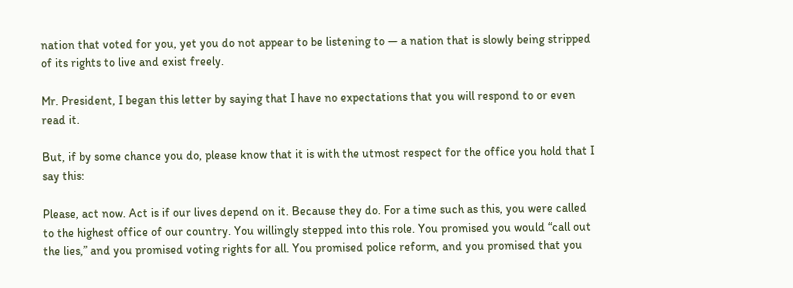nation that voted for you, yet you do not appear to be listening to — a nation that is slowly being stripped of its rights to live and exist freely.

Mr. President, I began this letter by saying that I have no expectations that you will respond to or even read it.

But, if by some chance you do, please know that it is with the utmost respect for the office you hold that I say this:

Please, act now. Act is if our lives depend on it. Because they do. For a time such as this, you were called to the highest office of our country. You willingly stepped into this role. You promised you would “call out the lies,” and you promised voting rights for all. You promised police reform, and you promised that you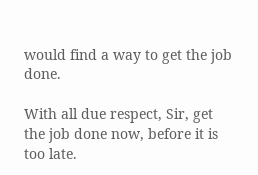would find a way to get the job done.

With all due respect, Sir, get the job done now, before it is too late.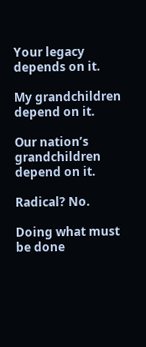Your legacy depends on it.

My grandchildren depend on it.

Our nation’s grandchildren depend on it.

Radical? No.

Doing what must be done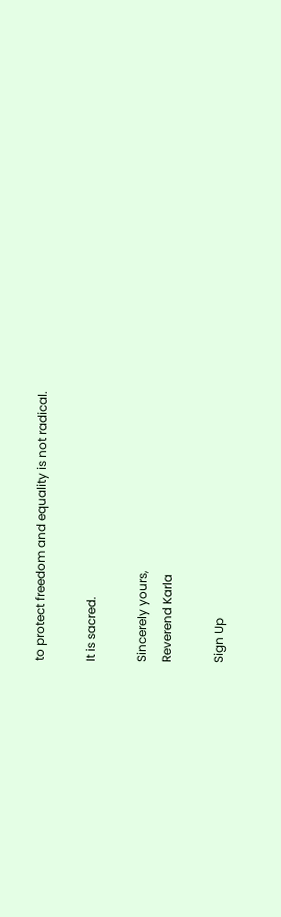to protect freedom and equality is not radical.

It is sacred.

Sincerely yours,
Reverend Karla

Sign Up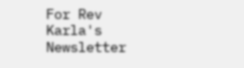For Rev Karla's Newsletter